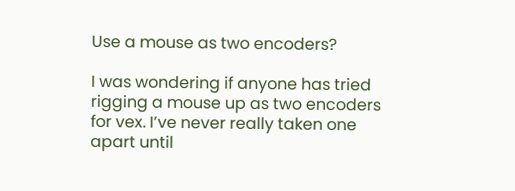Use a mouse as two encoders?

I was wondering if anyone has tried rigging a mouse up as two encoders for vex. I’ve never really taken one apart until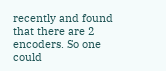recently and found that there are 2 encoders. So one could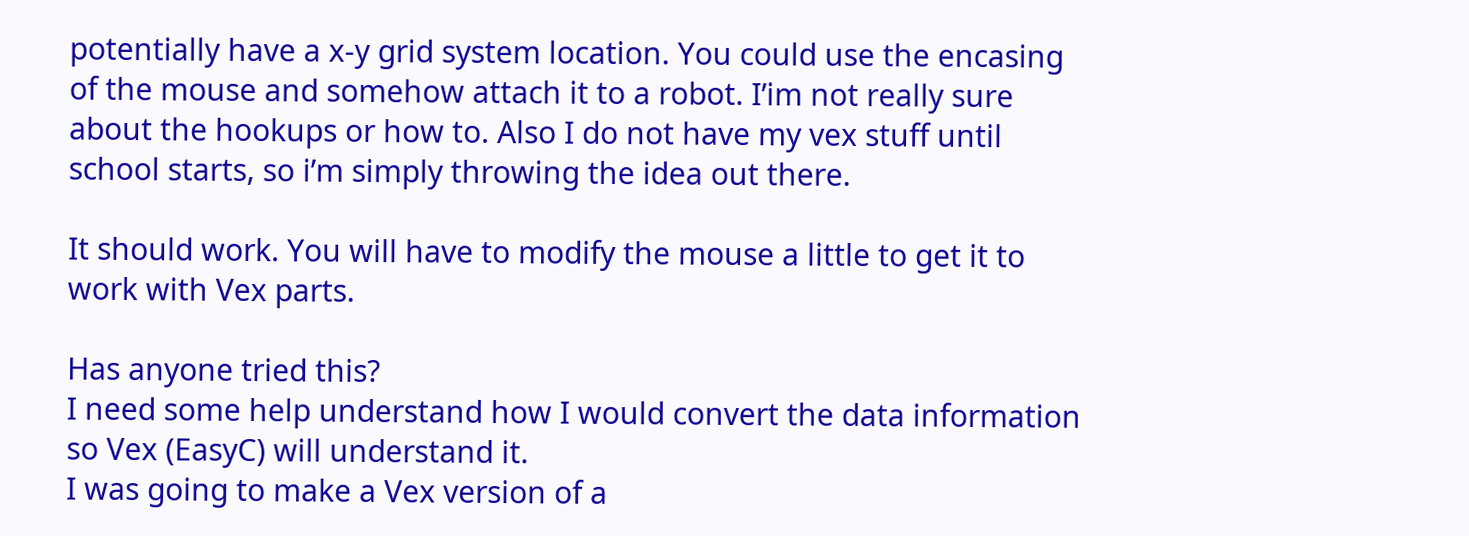potentially have a x-y grid system location. You could use the encasing of the mouse and somehow attach it to a robot. I’im not really sure about the hookups or how to. Also I do not have my vex stuff until school starts, so i’m simply throwing the idea out there.

It should work. You will have to modify the mouse a little to get it to work with Vex parts.

Has anyone tried this?
I need some help understand how I would convert the data information so Vex (EasyC) will understand it.
I was going to make a Vex version of a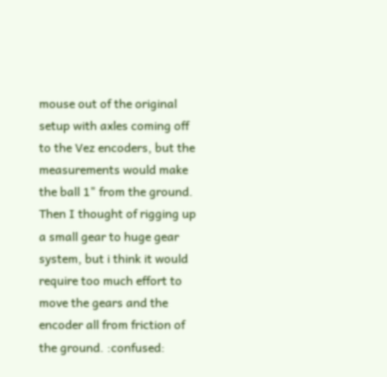mouse out of the original setup with axles coming off to the Vez encoders, but the measurements would make the ball 1" from the ground. Then I thought of rigging up a small gear to huge gear system, but i think it would require too much effort to move the gears and the encoder all from friction of the ground. :confused: